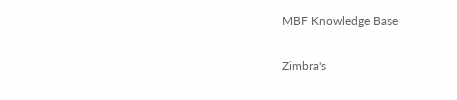MBF Knowledge Base

Zimbra's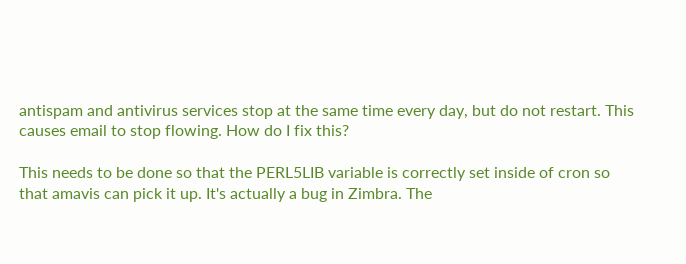antispam and antivirus services stop at the same time every day, but do not restart. This causes email to stop flowing. How do I fix this?

This needs to be done so that the PERL5LIB variable is correctly set inside of cron so that amavis can pick it up. It's actually a bug in Zimbra. The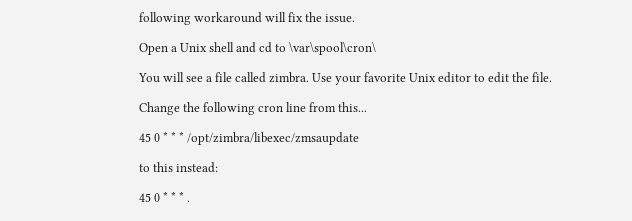following workaround will fix the issue.

Open a Unix shell and cd to \var\spool\cron\

You will see a file called zimbra. Use your favorite Unix editor to edit the file.

Change the following cron line from this...

45 0 * * * /opt/zimbra/libexec/zmsaupdate

to this instead:

45 0 * * * .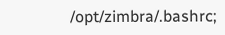/opt/zimbra/.bashrc;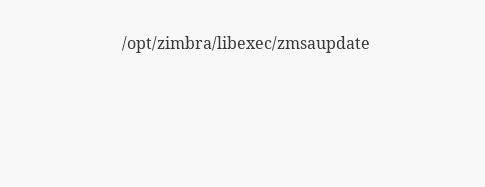/opt/zimbra/libexec/zmsaupdate